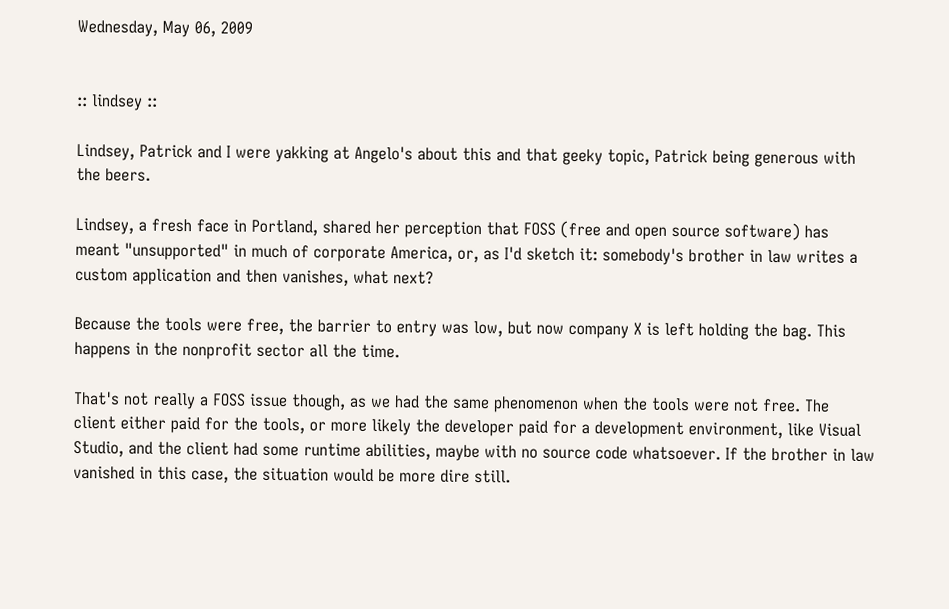Wednesday, May 06, 2009


:: lindsey ::

Lindsey, Patrick and I were yakking at Angelo's about this and that geeky topic, Patrick being generous with the beers.

Lindsey, a fresh face in Portland, shared her perception that FOSS (free and open source software) has meant "unsupported" in much of corporate America, or, as I'd sketch it: somebody's brother in law writes a custom application and then vanishes, what next?

Because the tools were free, the barrier to entry was low, but now company X is left holding the bag. This happens in the nonprofit sector all the time.

That's not really a FOSS issue though, as we had the same phenomenon when the tools were not free. The client either paid for the tools, or more likely the developer paid for a development environment, like Visual Studio, and the client had some runtime abilities, maybe with no source code whatsoever. If the brother in law vanished in this case, the situation would be more dire still.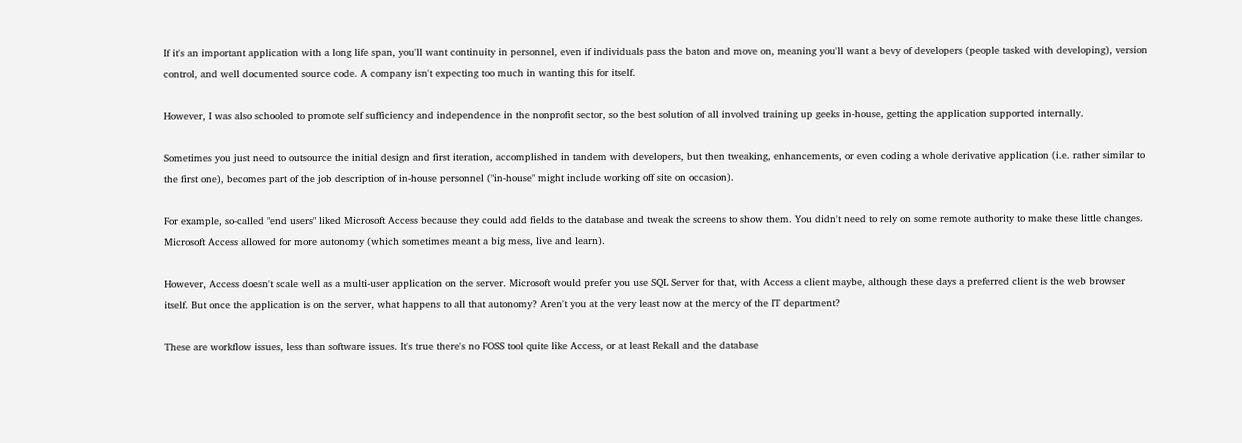If it's an important application with a long life span, you'll want continuity in personnel, even if individuals pass the baton and move on, meaning you'll want a bevy of developers (people tasked with developing), version control, and well documented source code. A company isn't expecting too much in wanting this for itself.

However, I was also schooled to promote self sufficiency and independence in the nonprofit sector, so the best solution of all involved training up geeks in-house, getting the application supported internally.

Sometimes you just need to outsource the initial design and first iteration, accomplished in tandem with developers, but then tweaking, enhancements, or even coding a whole derivative application (i.e. rather similar to the first one), becomes part of the job description of in-house personnel ("in-house" might include working off site on occasion).

For example, so-called "end users" liked Microsoft Access because they could add fields to the database and tweak the screens to show them. You didn't need to rely on some remote authority to make these little changes. Microsoft Access allowed for more autonomy (which sometimes meant a big mess, live and learn).

However, Access doesn't scale well as a multi-user application on the server. Microsoft would prefer you use SQL Server for that, with Access a client maybe, although these days a preferred client is the web browser itself. But once the application is on the server, what happens to all that autonomy? Aren't you at the very least now at the mercy of the IT department?

These are workflow issues, less than software issues. It's true there's no FOSS tool quite like Access, or at least Rekall and the database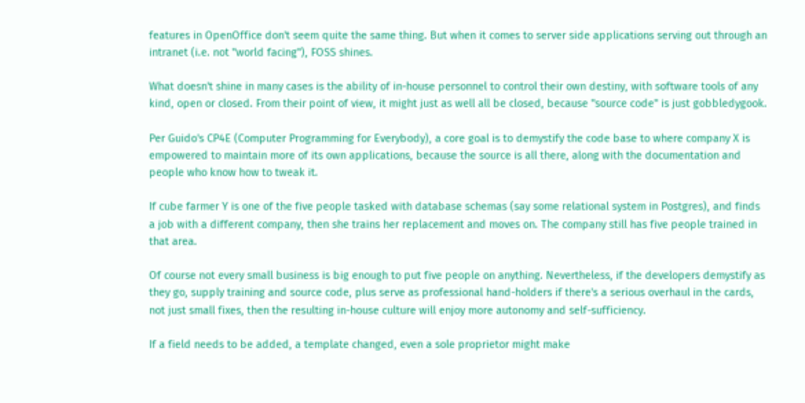features in OpenOffice don't seem quite the same thing. But when it comes to server side applications serving out through an intranet (i.e. not "world facing"), FOSS shines.

What doesn't shine in many cases is the ability of in-house personnel to control their own destiny, with software tools of any kind, open or closed. From their point of view, it might just as well all be closed, because "source code" is just gobbledygook.

Per Guido's CP4E (Computer Programming for Everybody), a core goal is to demystify the code base to where company X is empowered to maintain more of its own applications, because the source is all there, along with the documentation and people who know how to tweak it.

If cube farmer Y is one of the five people tasked with database schemas (say some relational system in Postgres), and finds a job with a different company, then she trains her replacement and moves on. The company still has five people trained in that area.

Of course not every small business is big enough to put five people on anything. Nevertheless, if the developers demystify as they go, supply training and source code, plus serve as professional hand-holders if there's a serious overhaul in the cards, not just small fixes, then the resulting in-house culture will enjoy more autonomy and self-sufficiency.

If a field needs to be added, a template changed, even a sole proprietor might make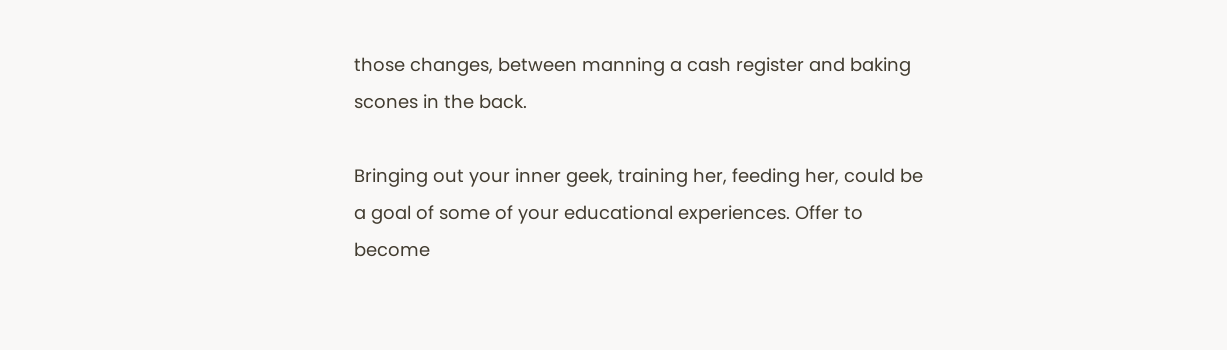those changes, between manning a cash register and baking scones in the back.

Bringing out your inner geek, training her, feeding her, could be a goal of some of your educational experiences. Offer to become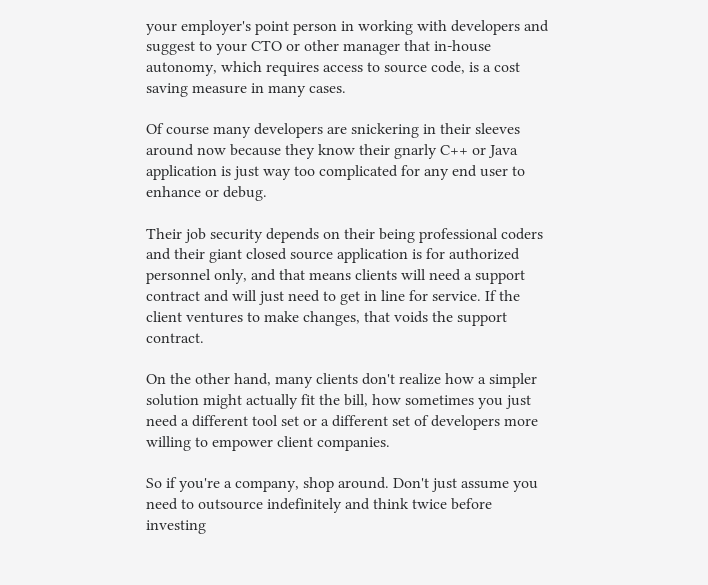your employer's point person in working with developers and suggest to your CTO or other manager that in-house autonomy, which requires access to source code, is a cost saving measure in many cases.

Of course many developers are snickering in their sleeves around now because they know their gnarly C++ or Java application is just way too complicated for any end user to enhance or debug.

Their job security depends on their being professional coders and their giant closed source application is for authorized personnel only, and that means clients will need a support contract and will just need to get in line for service. If the client ventures to make changes, that voids the support contract.

On the other hand, many clients don't realize how a simpler solution might actually fit the bill, how sometimes you just need a different tool set or a different set of developers more willing to empower client companies.

So if you're a company, shop around. Don't just assume you need to outsource indefinitely and think twice before investing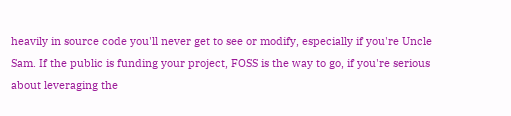heavily in source code you'll never get to see or modify, especially if you're Uncle Sam. If the public is funding your project, FOSS is the way to go, if you're serious about leveraging the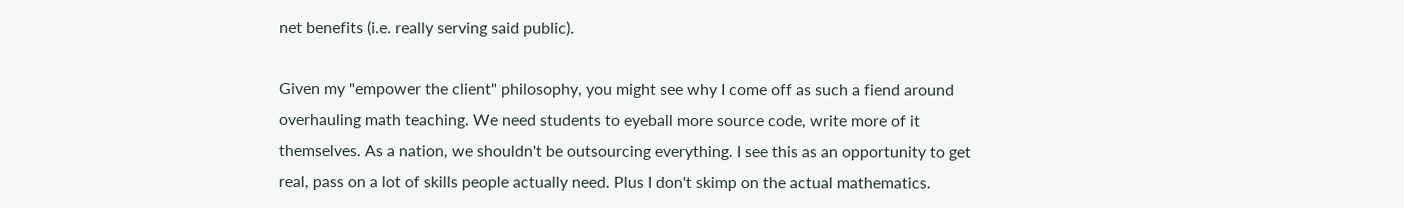net benefits (i.e. really serving said public).

Given my "empower the client" philosophy, you might see why I come off as such a fiend around overhauling math teaching. We need students to eyeball more source code, write more of it themselves. As a nation, we shouldn't be outsourcing everything. I see this as an opportunity to get real, pass on a lot of skills people actually need. Plus I don't skimp on the actual mathematics.